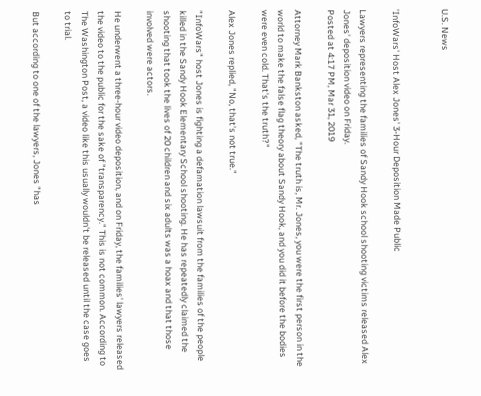U.S. News


'InfoWars' Host Alex Jones' 3-Hour Deposition Made Public

Lawyers representing the families of Sandy Hook school shooting victims released Alex Jones' deposition video on Friday.
Posted at 4:17 PM, Mar 31, 2019

Attorney Mark Bankston asked, "The truth is, Mr. Jones, you were the first person in the world to make the false flag theory about Sandy Hook, and you did it before the bodies were even cold. That's the truth?"

Alex Jones replied, "No, that's not true."

"InfoWars" host Jones is fighting a defamation lawsuit from the families of the people killed in the Sandy Hook Elementary School shooting. He has repeatedly claimed the shooting that took the lives of 20 children and six adults was a hoax and that those involved were actors.

He underwent a three-hour video deposition, and on Friday, the families' lawyers released the video to the public for the sake of "transparency." This is not common. According to The Washington Post, a video like this usually wouldn't be released until the case goes to trial.

But according to one of the lawyers, Jones "has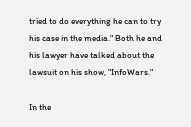tried to do everything he can to try his case in the media." Both he and his lawyer have talked about the lawsuit on his show, "InfoWars."

In the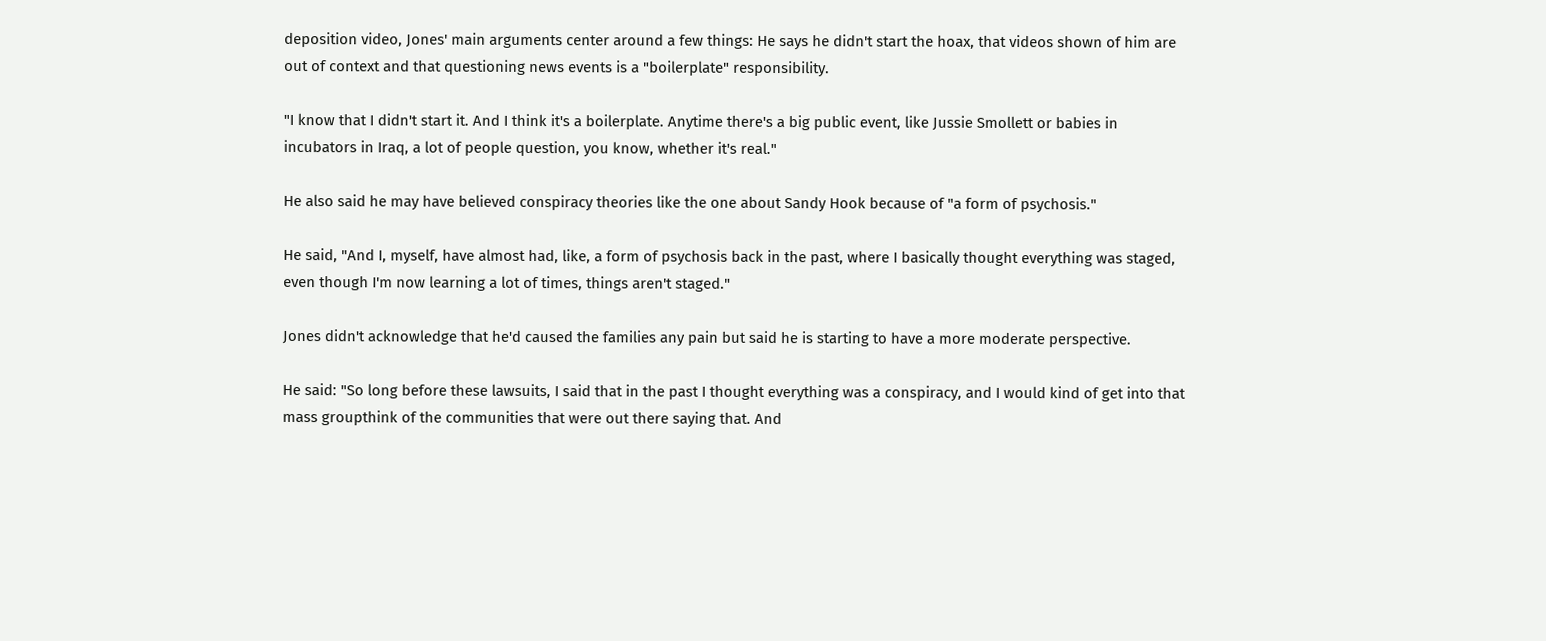deposition video, Jones' main arguments center around a few things: He says he didn't start the hoax, that videos shown of him are out of context and that questioning news events is a "boilerplate" responsibility.

"I know that I didn't start it. And I think it's a boilerplate. Anytime there's a big public event, like Jussie Smollett or babies in incubators in Iraq, a lot of people question, you know, whether it's real."

He also said he may have believed conspiracy theories like the one about Sandy Hook because of "a form of psychosis."

He said, "And I, myself, have almost had, like, a form of psychosis back in the past, where I basically thought everything was staged, even though I'm now learning a lot of times, things aren't staged."

Jones didn't acknowledge that he'd caused the families any pain but said he is starting to have a more moderate perspective.

He said: "So long before these lawsuits, I said that in the past I thought everything was a conspiracy, and I would kind of get into that mass groupthink of the communities that were out there saying that. And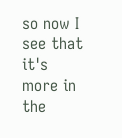so now I see that it's more in the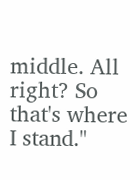middle. All right? So that's where I stand."